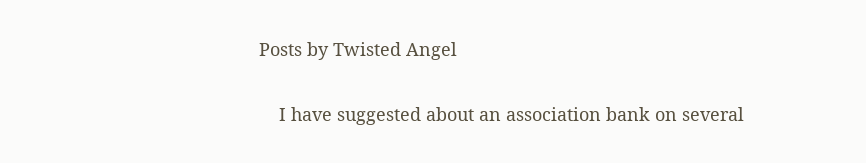Posts by Twisted Angel

    I have suggested about an association bank on several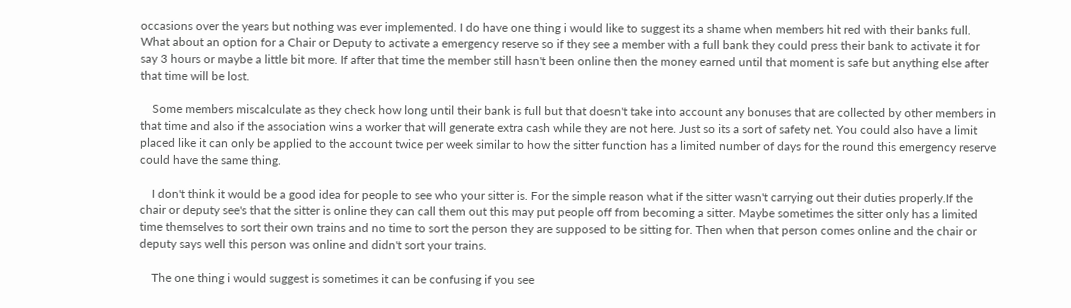occasions over the years but nothing was ever implemented. I do have one thing i would like to suggest its a shame when members hit red with their banks full. What about an option for a Chair or Deputy to activate a emergency reserve so if they see a member with a full bank they could press their bank to activate it for say 3 hours or maybe a little bit more. If after that time the member still hasn't been online then the money earned until that moment is safe but anything else after that time will be lost.

    Some members miscalculate as they check how long until their bank is full but that doesn't take into account any bonuses that are collected by other members in that time and also if the association wins a worker that will generate extra cash while they are not here. Just so its a sort of safety net. You could also have a limit placed like it can only be applied to the account twice per week similar to how the sitter function has a limited number of days for the round this emergency reserve could have the same thing.

    I don't think it would be a good idea for people to see who your sitter is. For the simple reason what if the sitter wasn't carrying out their duties properly.If the chair or deputy see's that the sitter is online they can call them out this may put people off from becoming a sitter. Maybe sometimes the sitter only has a limited time themselves to sort their own trains and no time to sort the person they are supposed to be sitting for. Then when that person comes online and the chair or deputy says well this person was online and didn't sort your trains.

    The one thing i would suggest is sometimes it can be confusing if you see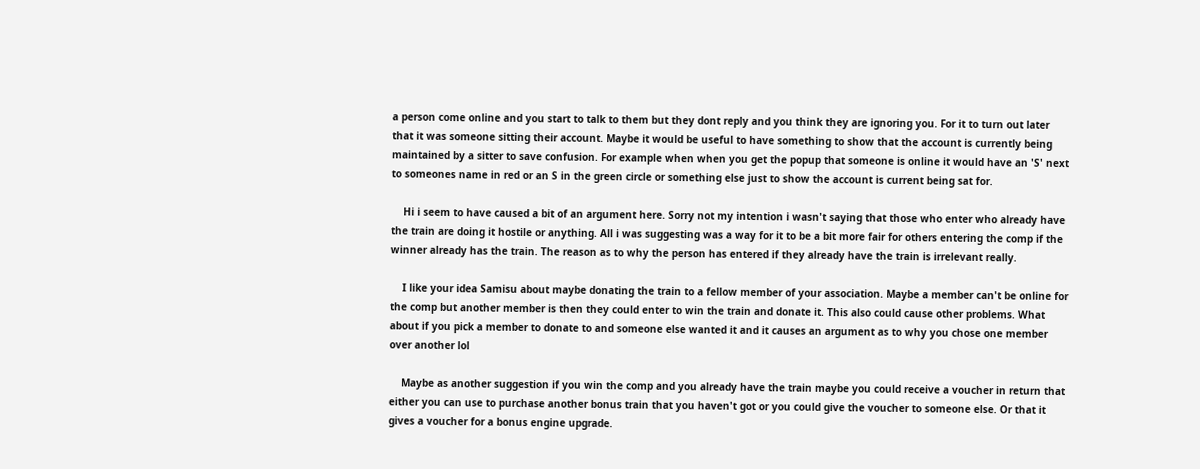a person come online and you start to talk to them but they dont reply and you think they are ignoring you. For it to turn out later that it was someone sitting their account. Maybe it would be useful to have something to show that the account is currently being maintained by a sitter to save confusion. For example when when you get the popup that someone is online it would have an 'S' next to someones name in red or an S in the green circle or something else just to show the account is current being sat for.

    Hi i seem to have caused a bit of an argument here. Sorry not my intention i wasn't saying that those who enter who already have the train are doing it hostile or anything. All i was suggesting was a way for it to be a bit more fair for others entering the comp if the winner already has the train. The reason as to why the person has entered if they already have the train is irrelevant really.

    I like your idea Samisu about maybe donating the train to a fellow member of your association. Maybe a member can't be online for the comp but another member is then they could enter to win the train and donate it. This also could cause other problems. What about if you pick a member to donate to and someone else wanted it and it causes an argument as to why you chose one member over another lol

    Maybe as another suggestion if you win the comp and you already have the train maybe you could receive a voucher in return that either you can use to purchase another bonus train that you haven't got or you could give the voucher to someone else. Or that it gives a voucher for a bonus engine upgrade.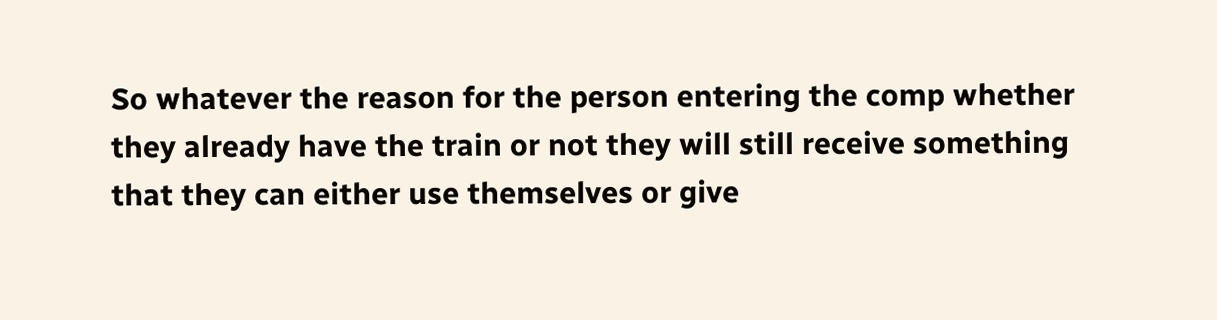So whatever the reason for the person entering the comp whether they already have the train or not they will still receive something that they can either use themselves or give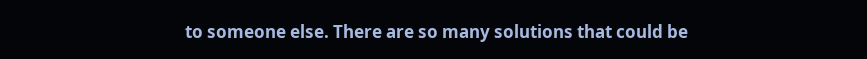to someone else. There are so many solutions that could be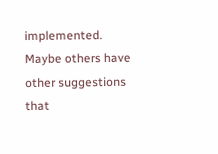implemented. Maybe others have other suggestions that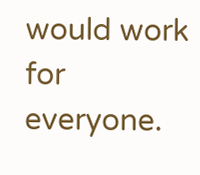would work for everyone.